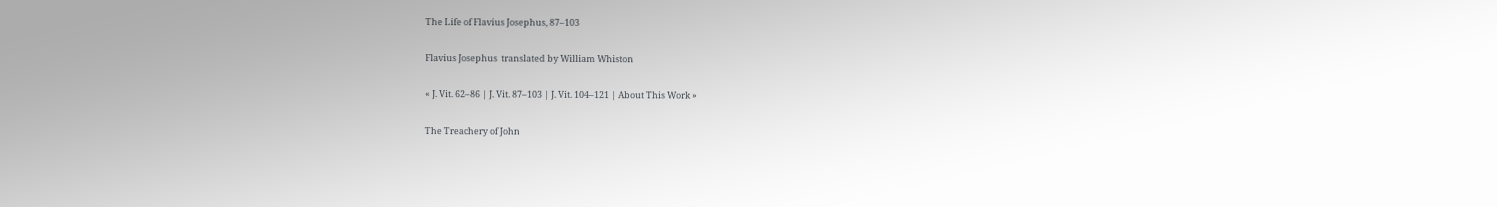The Life of Flavius Josephus, 87–103

Flavius Josephus  translated by William Whiston

« J. Vit. 62–86 | J. Vit. 87–103 | J. Vit. 104–121 | About This Work »

The Treachery of John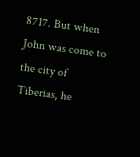8717. But when John was come to the city of Tiberias, he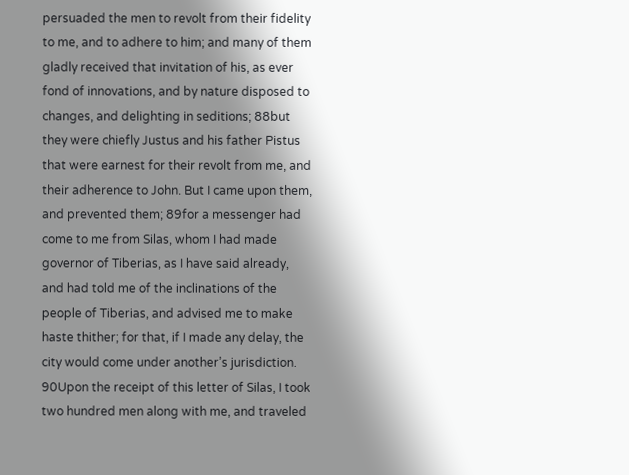persuaded the men to revolt from their fidelity to me, and to adhere to him; and many of them gladly received that invitation of his, as ever fond of innovations, and by nature disposed to changes, and delighting in seditions; 88but they were chiefly Justus and his father Pistus that were earnest for their revolt from me, and their adherence to John. But I came upon them, and prevented them; 89for a messenger had come to me from Silas, whom I had made governor of Tiberias, as I have said already, and had told me of the inclinations of the people of Tiberias, and advised me to make haste thither; for that, if I made any delay, the city would come under another’s jurisdiction. 90Upon the receipt of this letter of Silas, I took two hundred men along with me, and traveled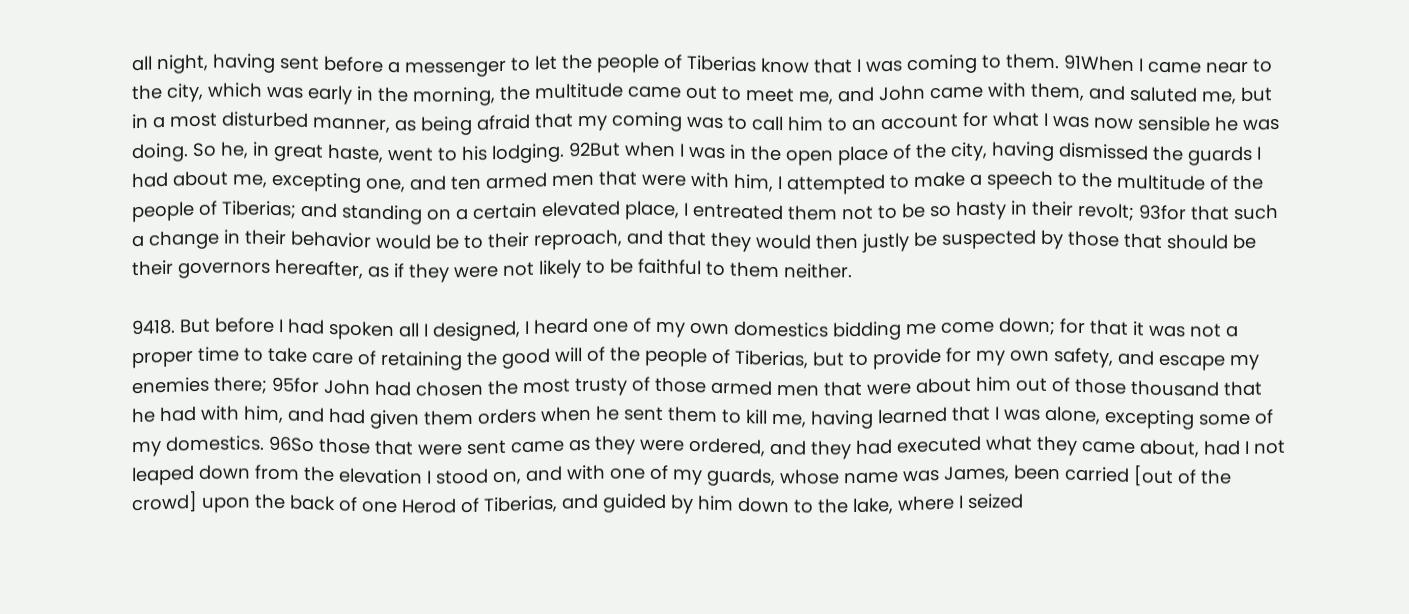all night, having sent before a messenger to let the people of Tiberias know that I was coming to them. 91When I came near to the city, which was early in the morning, the multitude came out to meet me, and John came with them, and saluted me, but in a most disturbed manner, as being afraid that my coming was to call him to an account for what I was now sensible he was doing. So he, in great haste, went to his lodging. 92But when I was in the open place of the city, having dismissed the guards I had about me, excepting one, and ten armed men that were with him, I attempted to make a speech to the multitude of the people of Tiberias; and standing on a certain elevated place, I entreated them not to be so hasty in their revolt; 93for that such a change in their behavior would be to their reproach, and that they would then justly be suspected by those that should be their governors hereafter, as if they were not likely to be faithful to them neither.

9418. But before I had spoken all I designed, I heard one of my own domestics bidding me come down; for that it was not a proper time to take care of retaining the good will of the people of Tiberias, but to provide for my own safety, and escape my enemies there; 95for John had chosen the most trusty of those armed men that were about him out of those thousand that he had with him, and had given them orders when he sent them to kill me, having learned that I was alone, excepting some of my domestics. 96So those that were sent came as they were ordered, and they had executed what they came about, had I not leaped down from the elevation I stood on, and with one of my guards, whose name was James, been carried [out of the crowd] upon the back of one Herod of Tiberias, and guided by him down to the lake, where I seized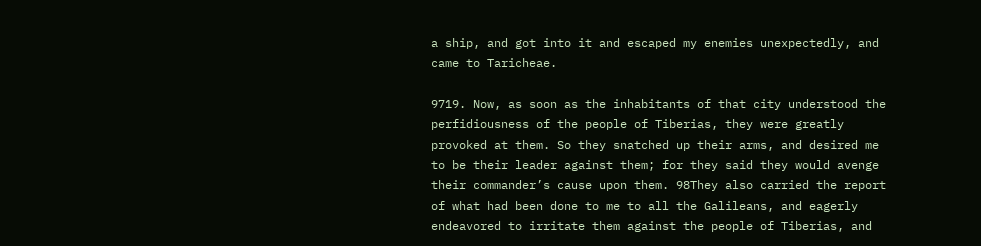a ship, and got into it and escaped my enemies unexpectedly, and came to Taricheae.

9719. Now, as soon as the inhabitants of that city understood the perfidiousness of the people of Tiberias, they were greatly provoked at them. So they snatched up their arms, and desired me to be their leader against them; for they said they would avenge their commander’s cause upon them. 98They also carried the report of what had been done to me to all the Galileans, and eagerly endeavored to irritate them against the people of Tiberias, and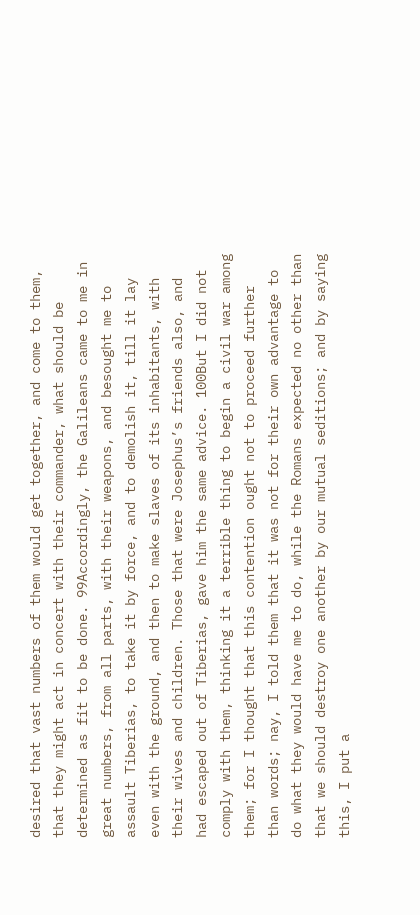desired that vast numbers of them would get together, and come to them, that they might act in concert with their commander, what should be determined as fit to be done. 99Accordingly, the Galileans came to me in great numbers, from all parts, with their weapons, and besought me to assault Tiberias, to take it by force, and to demolish it, till it lay even with the ground, and then to make slaves of its inhabitants, with their wives and children. Those that were Josephus’s friends also, and had escaped out of Tiberias, gave him the same advice. 100But I did not comply with them, thinking it a terrible thing to begin a civil war among them; for I thought that this contention ought not to proceed further than words; nay, I told them that it was not for their own advantage to do what they would have me to do, while the Romans expected no other than that we should destroy one another by our mutual seditions; and by saying this, I put a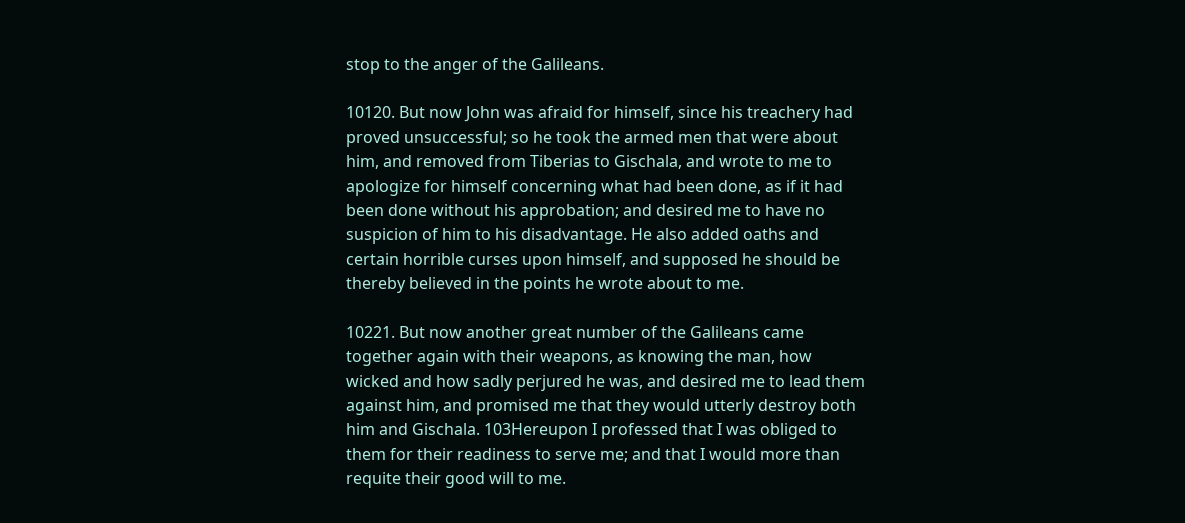stop to the anger of the Galileans.

10120. But now John was afraid for himself, since his treachery had proved unsuccessful; so he took the armed men that were about him, and removed from Tiberias to Gischala, and wrote to me to apologize for himself concerning what had been done, as if it had been done without his approbation; and desired me to have no suspicion of him to his disadvantage. He also added oaths and certain horrible curses upon himself, and supposed he should be thereby believed in the points he wrote about to me.

10221. But now another great number of the Galileans came together again with their weapons, as knowing the man, how wicked and how sadly perjured he was, and desired me to lead them against him, and promised me that they would utterly destroy both him and Gischala. 103Hereupon I professed that I was obliged to them for their readiness to serve me; and that I would more than requite their good will to me.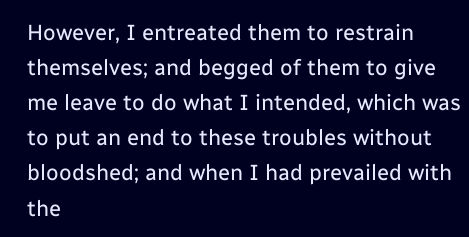However, I entreated them to restrain themselves; and begged of them to give me leave to do what I intended, which was to put an end to these troubles without bloodshed; and when I had prevailed with the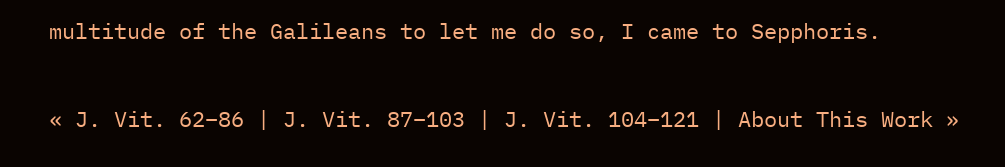multitude of the Galileans to let me do so, I came to Sepphoris.

« J. Vit. 62–86 | J. Vit. 87–103 | J. Vit. 104–121 | About This Work »